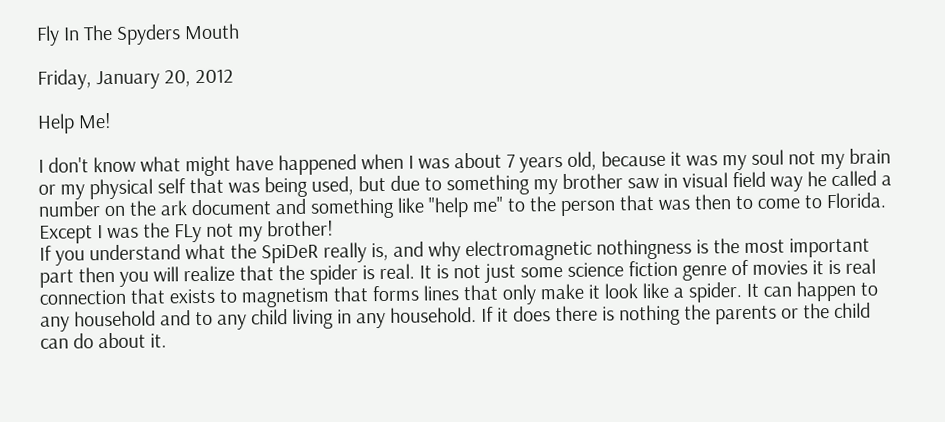Fly In The Spyders Mouth

Friday, January 20, 2012

Help Me!

I don't know what might have happened when I was about 7 years old, because it was my soul not my brain or my physical self that was being used, but due to something my brother saw in visual field way he called a number on the ark document and something like "help me" to the person that was then to come to Florida. Except I was the FLy not my brother!
If you understand what the SpiDeR really is, and why electromagnetic nothingness is the most important part then you will realize that the spider is real. It is not just some science fiction genre of movies it is real connection that exists to magnetism that forms lines that only make it look like a spider. It can happen to any household and to any child living in any household. If it does there is nothing the parents or the child can do about it.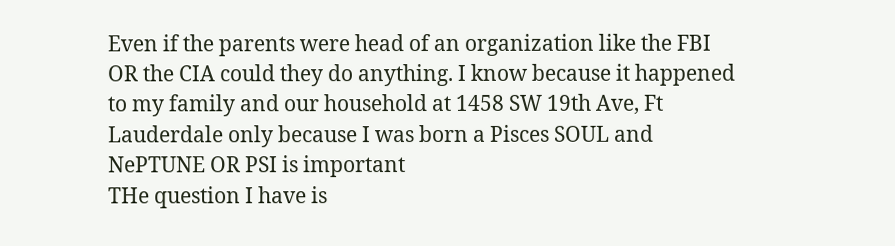Even if the parents were head of an organization like the FBI OR the CIA could they do anything. I know because it happened to my family and our household at 1458 SW 19th Ave, Ft Lauderdale only because I was born a Pisces SOUL and NePTUNE OR PSI is important
THe question I have is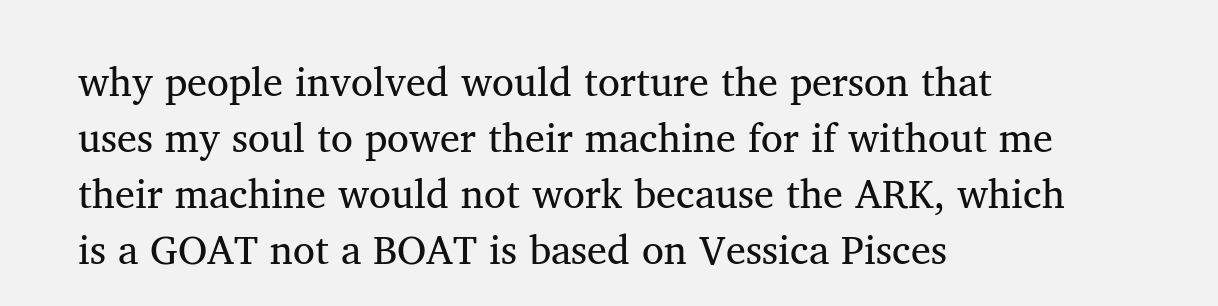why people involved would torture the person that uses my soul to power their machine for if without me their machine would not work because the ARK, which is a GOAT not a BOAT is based on Vessica Pisces